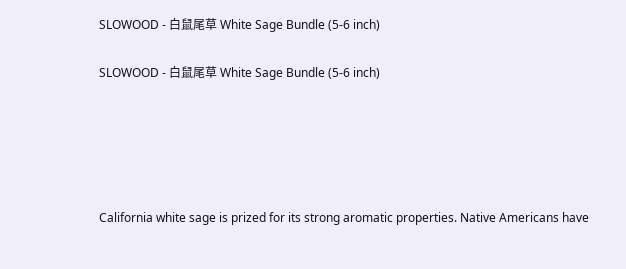SLOWOOD - 白鼠尾草 White Sage Bundle (5-6 inch)

SLOWOOD - 白鼠尾草 White Sage Bundle (5-6 inch)





California white sage is prized for its strong aromatic properties. Native Americans have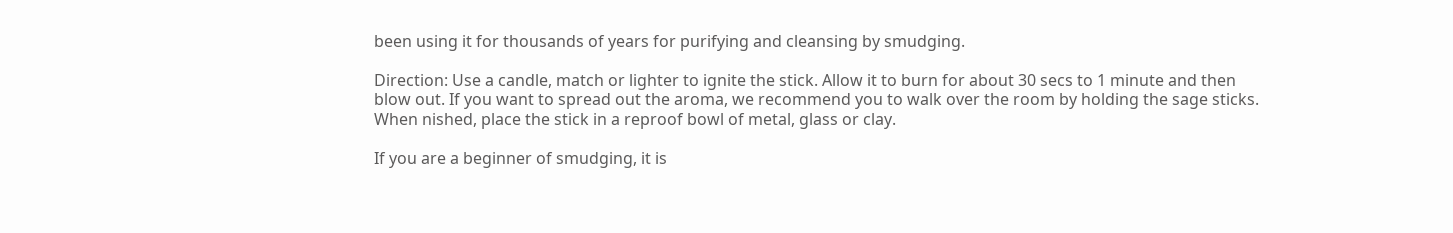been using it for thousands of years for purifying and cleansing by smudging.

Direction: Use a candle, match or lighter to ignite the stick. Allow it to burn for about 30 secs to 1 minute and then blow out. If you want to spread out the aroma, we recommend you to walk over the room by holding the sage sticks. When nished, place the stick in a reproof bowl of metal, glass or clay.

If you are a beginner of smudging, it is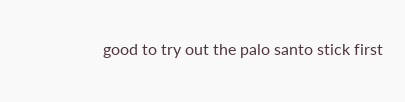good to try out the palo santo stick first